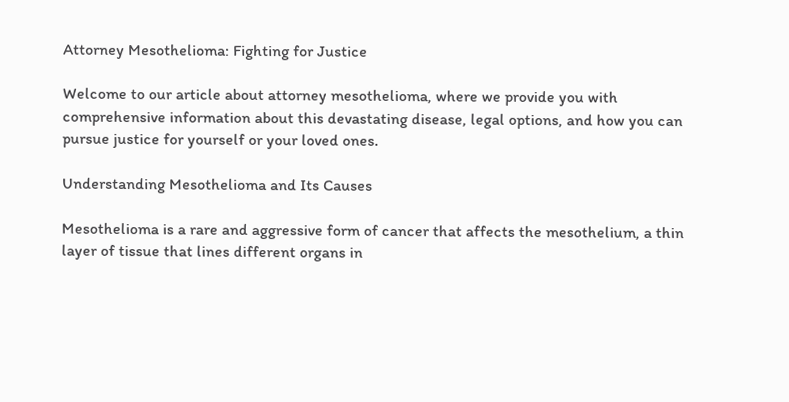Attorney Mesothelioma: Fighting for Justice

Welcome to our article about attorney mesothelioma, where we provide you with comprehensive information about this devastating disease, legal options, and how you can pursue justice for yourself or your loved ones.

Understanding Mesothelioma and Its Causes

Mesothelioma is a rare and aggressive form of cancer that affects the mesothelium, a thin layer of tissue that lines different organs in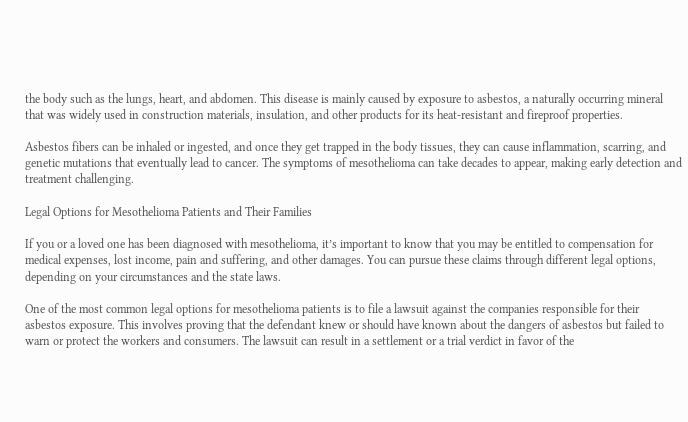the body such as the lungs, heart, and abdomen. This disease is mainly caused by exposure to asbestos, a naturally occurring mineral that was widely used in construction materials, insulation, and other products for its heat-resistant and fireproof properties.

Asbestos fibers can be inhaled or ingested, and once they get trapped in the body tissues, they can cause inflammation, scarring, and genetic mutations that eventually lead to cancer. The symptoms of mesothelioma can take decades to appear, making early detection and treatment challenging.

Legal Options for Mesothelioma Patients and Their Families

If you or a loved one has been diagnosed with mesothelioma, it’s important to know that you may be entitled to compensation for medical expenses, lost income, pain and suffering, and other damages. You can pursue these claims through different legal options, depending on your circumstances and the state laws.

One of the most common legal options for mesothelioma patients is to file a lawsuit against the companies responsible for their asbestos exposure. This involves proving that the defendant knew or should have known about the dangers of asbestos but failed to warn or protect the workers and consumers. The lawsuit can result in a settlement or a trial verdict in favor of the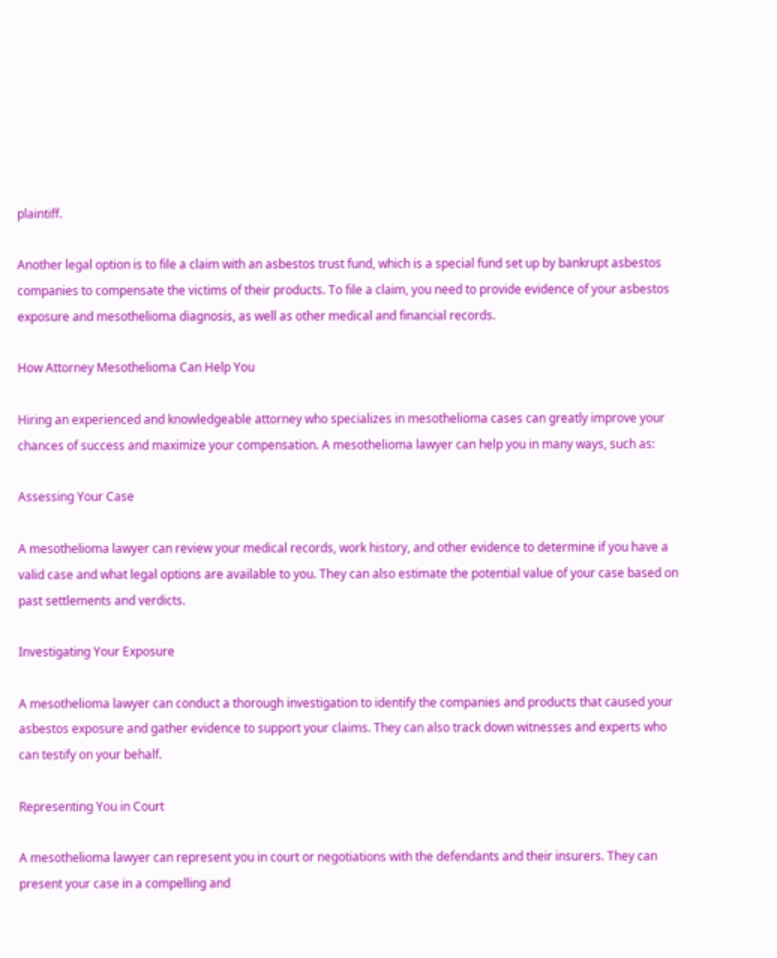plaintiff.

Another legal option is to file a claim with an asbestos trust fund, which is a special fund set up by bankrupt asbestos companies to compensate the victims of their products. To file a claim, you need to provide evidence of your asbestos exposure and mesothelioma diagnosis, as well as other medical and financial records.

How Attorney Mesothelioma Can Help You

Hiring an experienced and knowledgeable attorney who specializes in mesothelioma cases can greatly improve your chances of success and maximize your compensation. A mesothelioma lawyer can help you in many ways, such as:

Assessing Your Case

A mesothelioma lawyer can review your medical records, work history, and other evidence to determine if you have a valid case and what legal options are available to you. They can also estimate the potential value of your case based on past settlements and verdicts.

Investigating Your Exposure

A mesothelioma lawyer can conduct a thorough investigation to identify the companies and products that caused your asbestos exposure and gather evidence to support your claims. They can also track down witnesses and experts who can testify on your behalf.

Representing You in Court

A mesothelioma lawyer can represent you in court or negotiations with the defendants and their insurers. They can present your case in a compelling and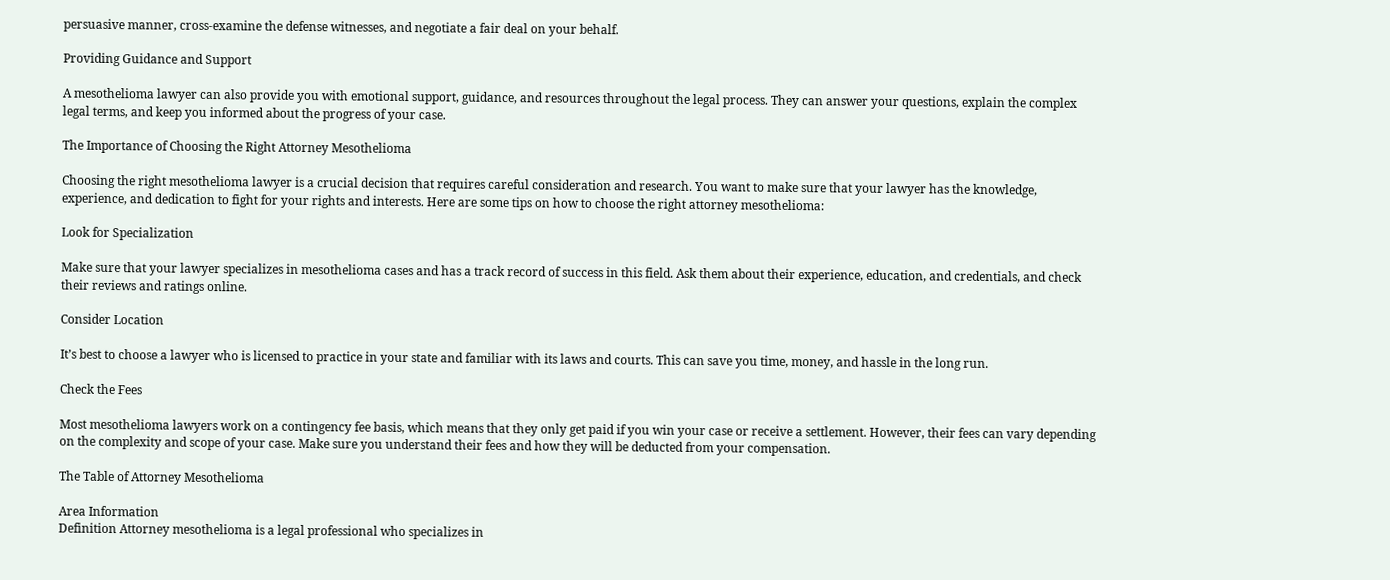persuasive manner, cross-examine the defense witnesses, and negotiate a fair deal on your behalf.

Providing Guidance and Support

A mesothelioma lawyer can also provide you with emotional support, guidance, and resources throughout the legal process. They can answer your questions, explain the complex legal terms, and keep you informed about the progress of your case.

The Importance of Choosing the Right Attorney Mesothelioma

Choosing the right mesothelioma lawyer is a crucial decision that requires careful consideration and research. You want to make sure that your lawyer has the knowledge, experience, and dedication to fight for your rights and interests. Here are some tips on how to choose the right attorney mesothelioma:

Look for Specialization

Make sure that your lawyer specializes in mesothelioma cases and has a track record of success in this field. Ask them about their experience, education, and credentials, and check their reviews and ratings online.

Consider Location

It’s best to choose a lawyer who is licensed to practice in your state and familiar with its laws and courts. This can save you time, money, and hassle in the long run.

Check the Fees

Most mesothelioma lawyers work on a contingency fee basis, which means that they only get paid if you win your case or receive a settlement. However, their fees can vary depending on the complexity and scope of your case. Make sure you understand their fees and how they will be deducted from your compensation.

The Table of Attorney Mesothelioma

Area Information
Definition Attorney mesothelioma is a legal professional who specializes in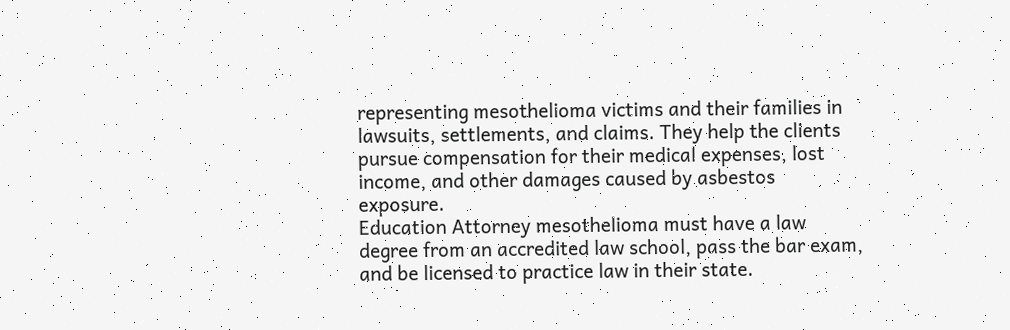representing mesothelioma victims and their families in lawsuits, settlements, and claims. They help the clients pursue compensation for their medical expenses, lost income, and other damages caused by asbestos exposure.
Education Attorney mesothelioma must have a law degree from an accredited law school, pass the bar exam, and be licensed to practice law in their state.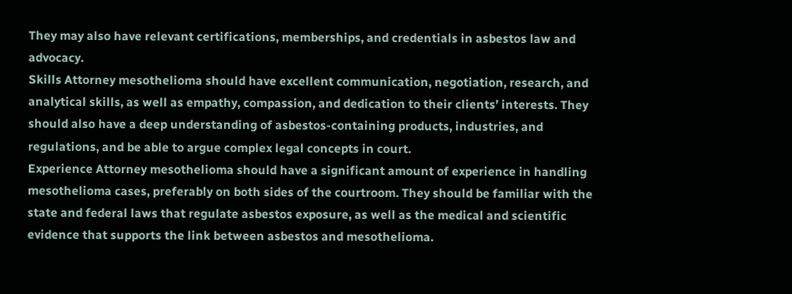They may also have relevant certifications, memberships, and credentials in asbestos law and advocacy.
Skills Attorney mesothelioma should have excellent communication, negotiation, research, and analytical skills, as well as empathy, compassion, and dedication to their clients’ interests. They should also have a deep understanding of asbestos-containing products, industries, and regulations, and be able to argue complex legal concepts in court.
Experience Attorney mesothelioma should have a significant amount of experience in handling mesothelioma cases, preferably on both sides of the courtroom. They should be familiar with the state and federal laws that regulate asbestos exposure, as well as the medical and scientific evidence that supports the link between asbestos and mesothelioma.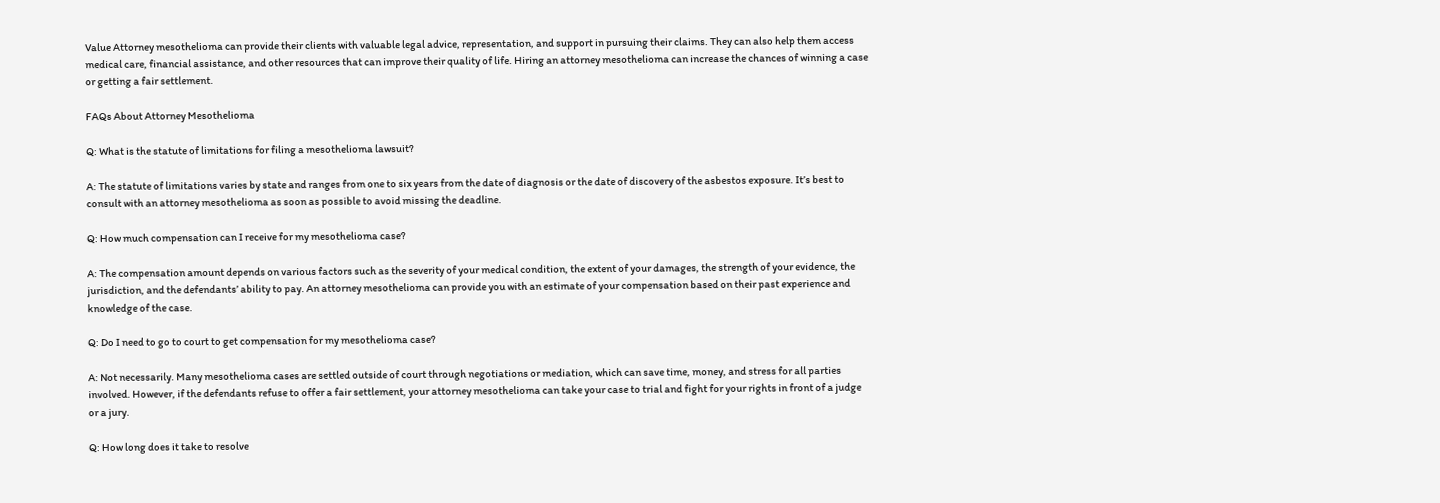Value Attorney mesothelioma can provide their clients with valuable legal advice, representation, and support in pursuing their claims. They can also help them access medical care, financial assistance, and other resources that can improve their quality of life. Hiring an attorney mesothelioma can increase the chances of winning a case or getting a fair settlement.

FAQs About Attorney Mesothelioma

Q: What is the statute of limitations for filing a mesothelioma lawsuit?

A: The statute of limitations varies by state and ranges from one to six years from the date of diagnosis or the date of discovery of the asbestos exposure. It’s best to consult with an attorney mesothelioma as soon as possible to avoid missing the deadline.

Q: How much compensation can I receive for my mesothelioma case?

A: The compensation amount depends on various factors such as the severity of your medical condition, the extent of your damages, the strength of your evidence, the jurisdiction, and the defendants’ ability to pay. An attorney mesothelioma can provide you with an estimate of your compensation based on their past experience and knowledge of the case.

Q: Do I need to go to court to get compensation for my mesothelioma case?

A: Not necessarily. Many mesothelioma cases are settled outside of court through negotiations or mediation, which can save time, money, and stress for all parties involved. However, if the defendants refuse to offer a fair settlement, your attorney mesothelioma can take your case to trial and fight for your rights in front of a judge or a jury.

Q: How long does it take to resolve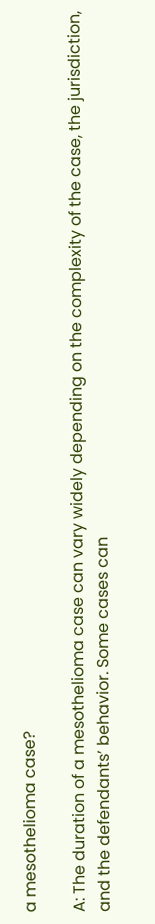a mesothelioma case?

A: The duration of a mesothelioma case can vary widely depending on the complexity of the case, the jurisdiction, and the defendants’ behavior. Some cases can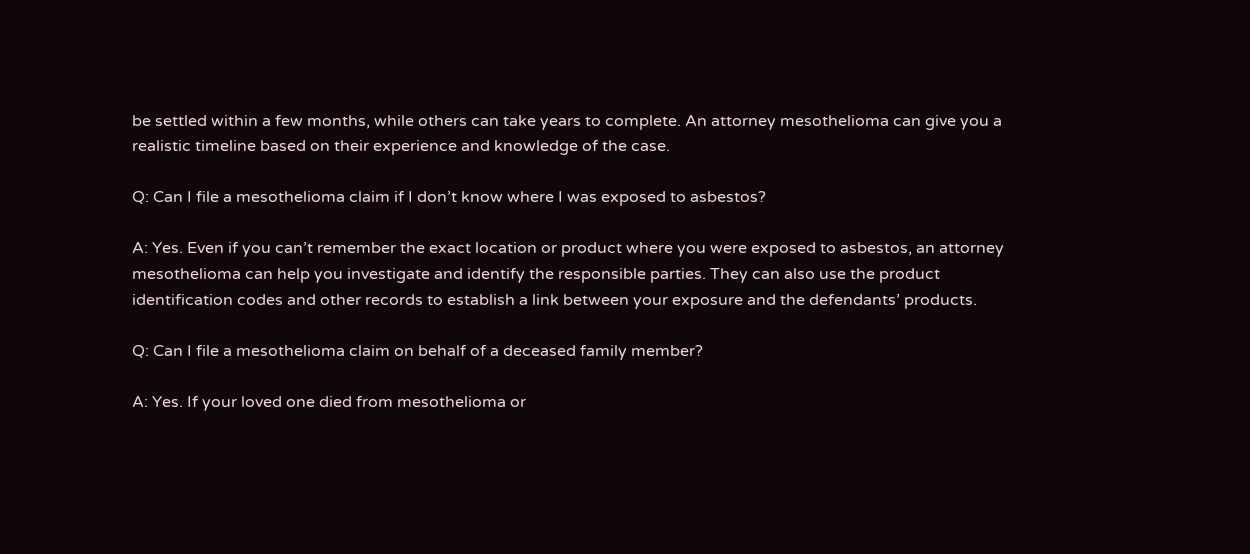be settled within a few months, while others can take years to complete. An attorney mesothelioma can give you a realistic timeline based on their experience and knowledge of the case.

Q: Can I file a mesothelioma claim if I don’t know where I was exposed to asbestos?

A: Yes. Even if you can’t remember the exact location or product where you were exposed to asbestos, an attorney mesothelioma can help you investigate and identify the responsible parties. They can also use the product identification codes and other records to establish a link between your exposure and the defendants’ products.

Q: Can I file a mesothelioma claim on behalf of a deceased family member?

A: Yes. If your loved one died from mesothelioma or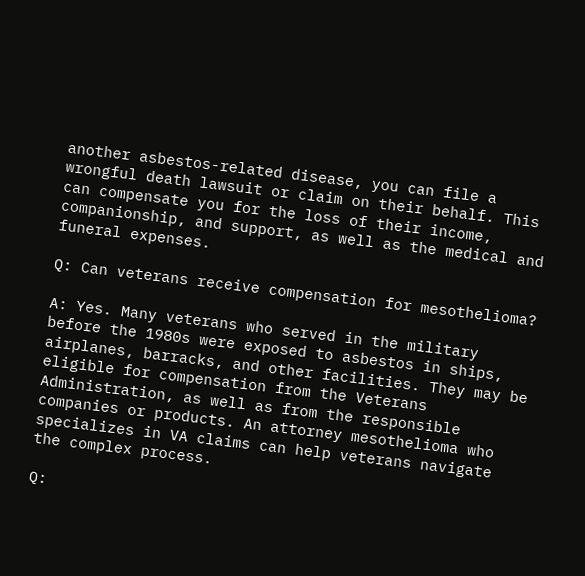another asbestos-related disease, you can file a wrongful death lawsuit or claim on their behalf. This can compensate you for the loss of their income, companionship, and support, as well as the medical and funeral expenses.

Q: Can veterans receive compensation for mesothelioma?

A: Yes. Many veterans who served in the military before the 1980s were exposed to asbestos in ships, airplanes, barracks, and other facilities. They may be eligible for compensation from the Veterans Administration, as well as from the responsible companies or products. An attorney mesothelioma who specializes in VA claims can help veterans navigate the complex process.

Q: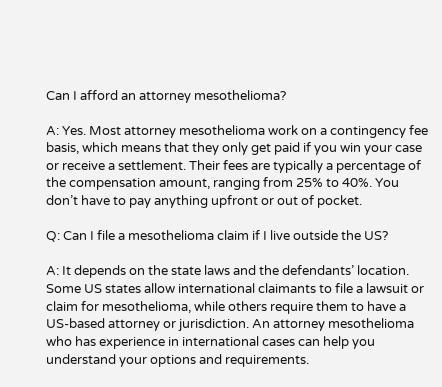Can I afford an attorney mesothelioma?

A: Yes. Most attorney mesothelioma work on a contingency fee basis, which means that they only get paid if you win your case or receive a settlement. Their fees are typically a percentage of the compensation amount, ranging from 25% to 40%. You don’t have to pay anything upfront or out of pocket.

Q: Can I file a mesothelioma claim if I live outside the US?

A: It depends on the state laws and the defendants’ location. Some US states allow international claimants to file a lawsuit or claim for mesothelioma, while others require them to have a US-based attorney or jurisdiction. An attorney mesothelioma who has experience in international cases can help you understand your options and requirements.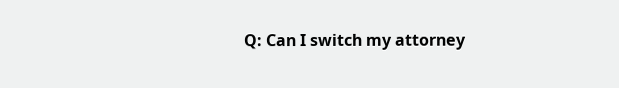Q: Can I switch my attorney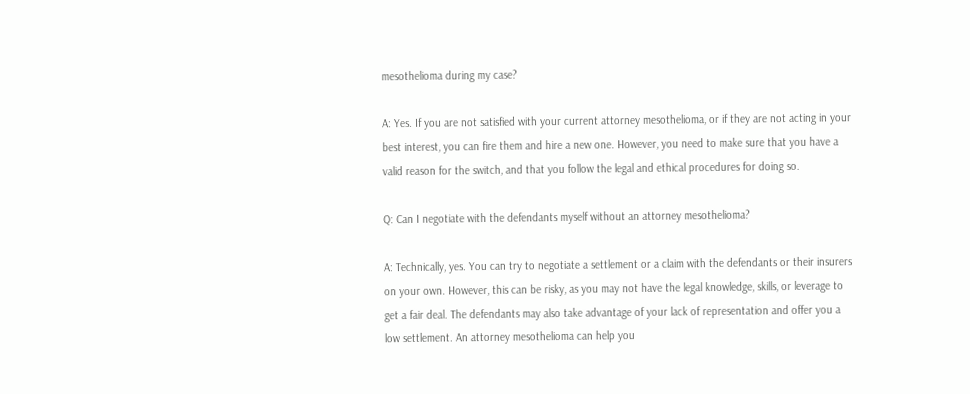mesothelioma during my case?

A: Yes. If you are not satisfied with your current attorney mesothelioma, or if they are not acting in your best interest, you can fire them and hire a new one. However, you need to make sure that you have a valid reason for the switch, and that you follow the legal and ethical procedures for doing so.

Q: Can I negotiate with the defendants myself without an attorney mesothelioma?

A: Technically, yes. You can try to negotiate a settlement or a claim with the defendants or their insurers on your own. However, this can be risky, as you may not have the legal knowledge, skills, or leverage to get a fair deal. The defendants may also take advantage of your lack of representation and offer you a low settlement. An attorney mesothelioma can help you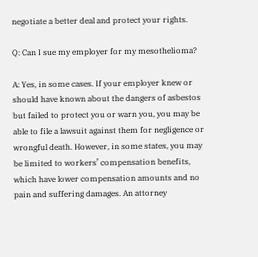negotiate a better deal and protect your rights.

Q: Can I sue my employer for my mesothelioma?

A: Yes, in some cases. If your employer knew or should have known about the dangers of asbestos but failed to protect you or warn you, you may be able to file a lawsuit against them for negligence or wrongful death. However, in some states, you may be limited to workers’ compensation benefits, which have lower compensation amounts and no pain and suffering damages. An attorney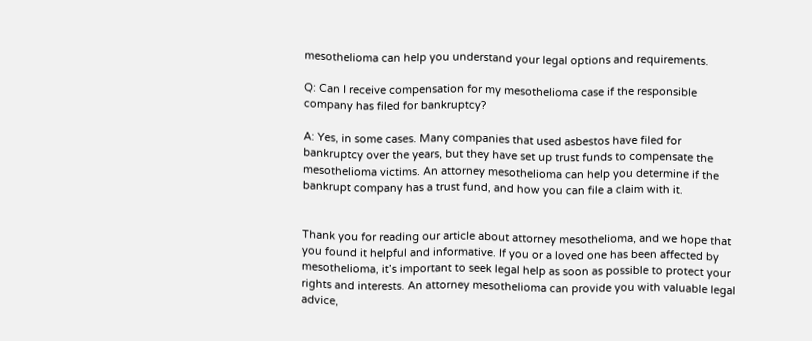mesothelioma can help you understand your legal options and requirements.

Q: Can I receive compensation for my mesothelioma case if the responsible company has filed for bankruptcy?

A: Yes, in some cases. Many companies that used asbestos have filed for bankruptcy over the years, but they have set up trust funds to compensate the mesothelioma victims. An attorney mesothelioma can help you determine if the bankrupt company has a trust fund, and how you can file a claim with it.


Thank you for reading our article about attorney mesothelioma, and we hope that you found it helpful and informative. If you or a loved one has been affected by mesothelioma, it’s important to seek legal help as soon as possible to protect your rights and interests. An attorney mesothelioma can provide you with valuable legal advice,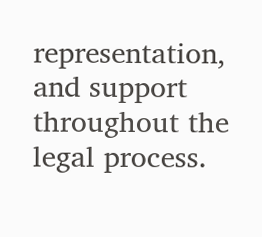representation, and support throughout the legal process.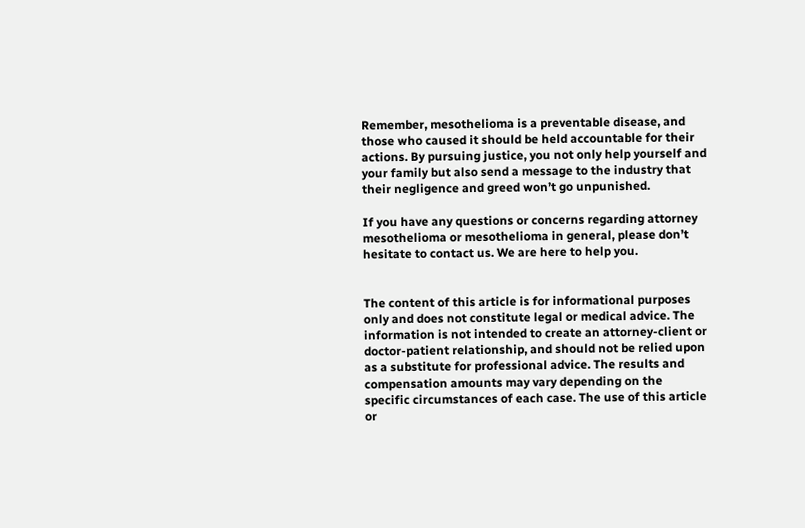Remember, mesothelioma is a preventable disease, and those who caused it should be held accountable for their actions. By pursuing justice, you not only help yourself and your family but also send a message to the industry that their negligence and greed won’t go unpunished.

If you have any questions or concerns regarding attorney mesothelioma or mesothelioma in general, please don’t hesitate to contact us. We are here to help you.


The content of this article is for informational purposes only and does not constitute legal or medical advice. The information is not intended to create an attorney-client or doctor-patient relationship, and should not be relied upon as a substitute for professional advice. The results and compensation amounts may vary depending on the specific circumstances of each case. The use of this article or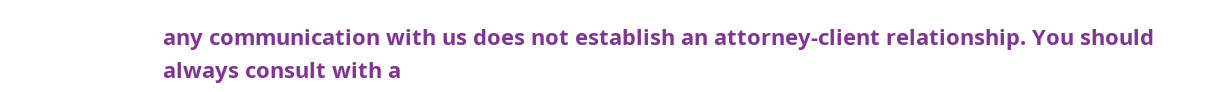any communication with us does not establish an attorney-client relationship. You should always consult with a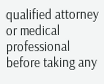qualified attorney or medical professional before taking any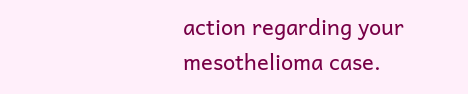action regarding your mesothelioma case.